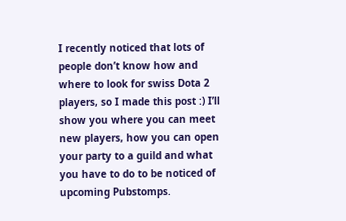I recently noticed that lots of people don’t know how and where to look for swiss Dota 2 players, so I made this post :) I’ll show you where you can meet new players, how you can open your party to a guild and what you have to do to be noticed of upcoming Pubstomps.